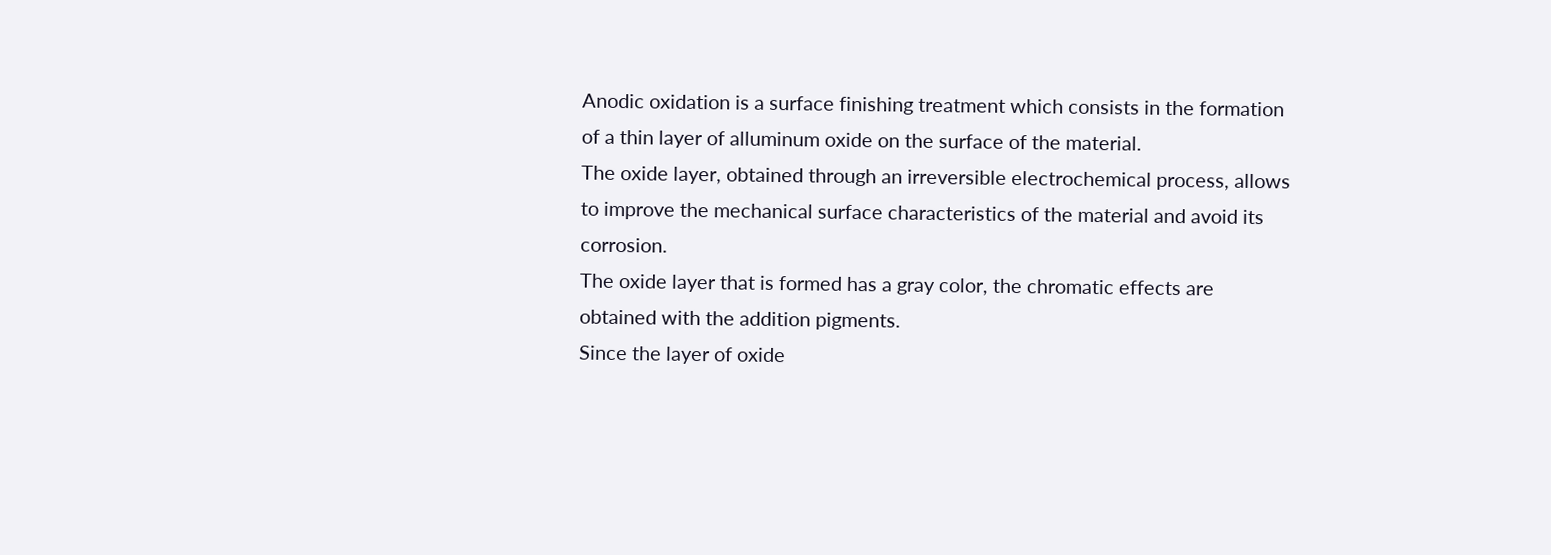Anodic oxidation is a surface finishing treatment which consists in the formation of a thin layer of alluminum oxide on the surface of the material.
The oxide layer, obtained through an irreversible electrochemical process, allows to improve the mechanical surface characteristics of the material and avoid its corrosion.
The oxide layer that is formed has a gray color, the chromatic effects are obtained with the addition pigments.
Since the layer of oxide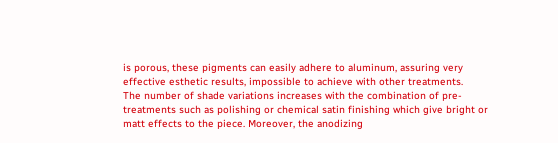is porous, these pigments can easily adhere to aluminum, assuring very effective esthetic results, impossible to achieve with other treatments.
The number of shade variations increases with the combination of pre-treatments such as polishing or chemical satin finishing which give bright or matt effects to the piece. Moreover, the anodizing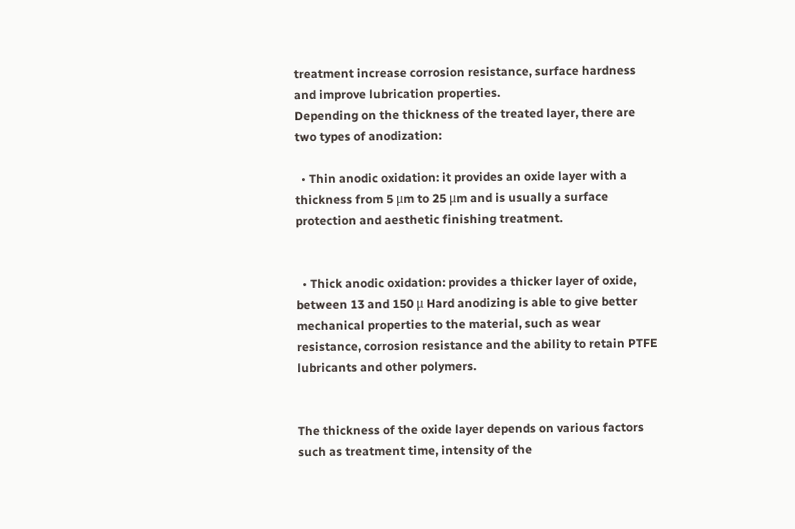treatment increase corrosion resistance, surface hardness and improve lubrication properties.
Depending on the thickness of the treated layer, there are two types of anodization:

  • Thin anodic oxidation: it provides an oxide layer with a thickness from 5 μm to 25 μm and is usually a surface protection and aesthetic finishing treatment.


  • Thick anodic oxidation: provides a thicker layer of oxide, between 13 and 150 μ Hard anodizing is able to give better mechanical properties to the material, such as wear resistance, corrosion resistance and the ability to retain PTFE lubricants and other polymers.


The thickness of the oxide layer depends on various factors such as treatment time, intensity of the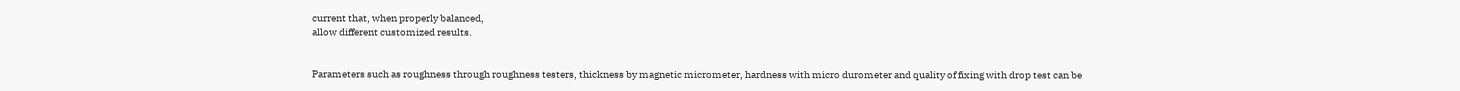current that, when properly balanced,
allow different customized results.


Parameters such as roughness through roughness testers, thickness by magnetic micrometer, hardness with micro durometer and quality of fixing with drop test can be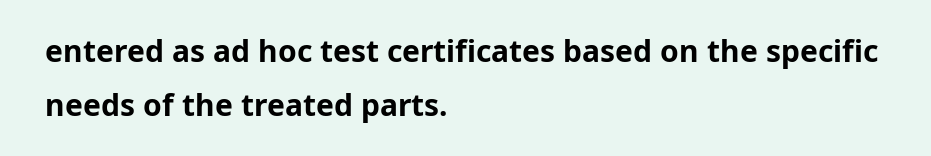entered as ad hoc test certificates based on the specific needs of the treated parts.